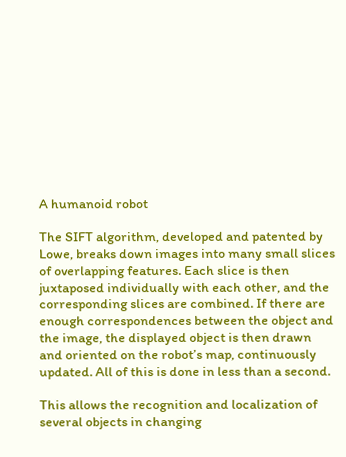A humanoid robot

The SIFT algorithm, developed and patented by Lowe, breaks down images into many small slices of overlapping features. Each slice is then juxtaposed individually with each other, and the corresponding slices are combined. If there are enough correspondences between the object and the image, the displayed object is then drawn and oriented on the robot’s map, continuously updated. All of this is done in less than a second.

This allows the recognition and localization of several objects in changing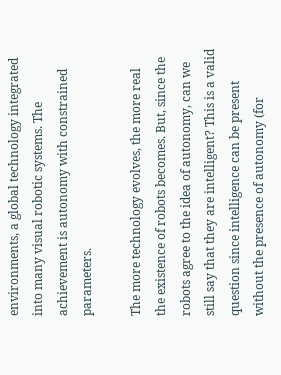environments, a global technology integrated into many visual robotic systems. The achievement is autonomy with constrained parameters.

The more technology evolves, the more real the existence of robots becomes. But, since the robots agree to the idea of autonomy, can we still say that they are intelligent? This is a valid question since intelligence can be present without the presence of autonomy (for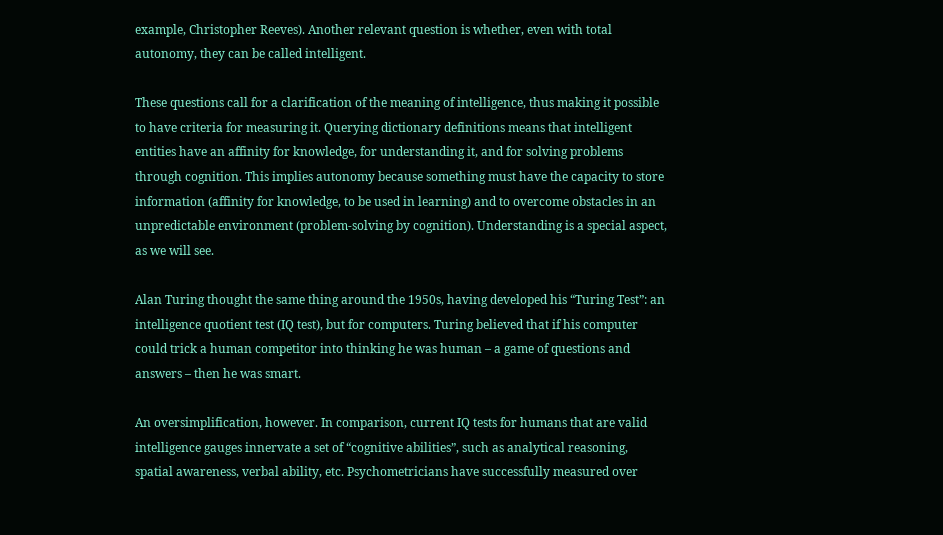example, Christopher Reeves). Another relevant question is whether, even with total autonomy, they can be called intelligent.

These questions call for a clarification of the meaning of intelligence, thus making it possible to have criteria for measuring it. Querying dictionary definitions means that intelligent entities have an affinity for knowledge, for understanding it, and for solving problems through cognition. This implies autonomy because something must have the capacity to store information (affinity for knowledge, to be used in learning) and to overcome obstacles in an unpredictable environment (problem-solving by cognition). Understanding is a special aspect, as we will see.

Alan Turing thought the same thing around the 1950s, having developed his “Turing Test”: an intelligence quotient test (IQ test), but for computers. Turing believed that if his computer could trick a human competitor into thinking he was human – a game of questions and answers – then he was smart.

An oversimplification, however. In comparison, current IQ tests for humans that are valid intelligence gauges innervate a set of “cognitive abilities”, such as analytical reasoning, spatial awareness, verbal ability, etc. Psychometricians have successfully measured over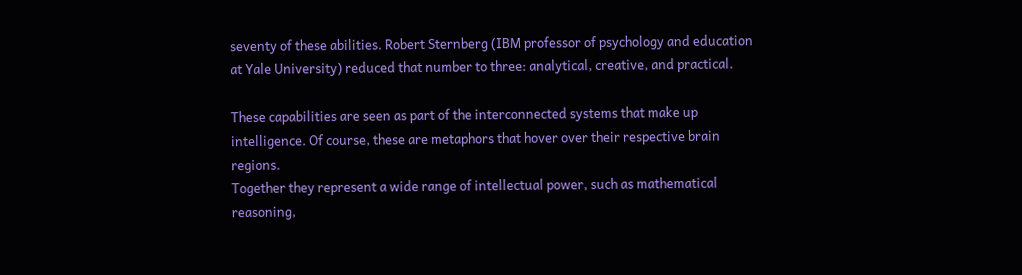seventy of these abilities. Robert Sternberg (IBM professor of psychology and education at Yale University) reduced that number to three: analytical, creative, and practical.

These capabilities are seen as part of the interconnected systems that make up intelligence. Of course, these are metaphors that hover over their respective brain regions.
Together they represent a wide range of intellectual power, such as mathematical reasoning,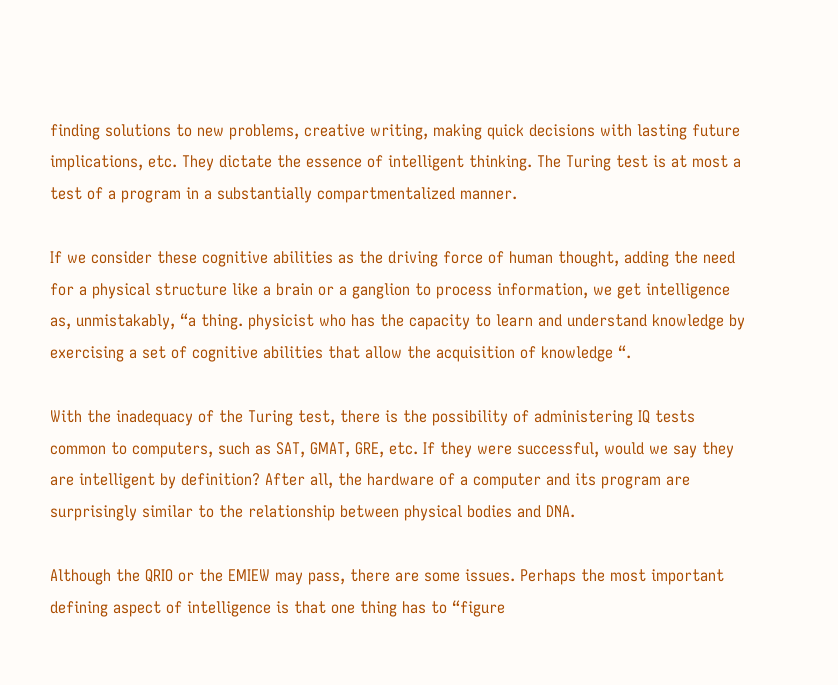finding solutions to new problems, creative writing, making quick decisions with lasting future implications, etc. They dictate the essence of intelligent thinking. The Turing test is at most a test of a program in a substantially compartmentalized manner.

If we consider these cognitive abilities as the driving force of human thought, adding the need for a physical structure like a brain or a ganglion to process information, we get intelligence as, unmistakably, “a thing. physicist who has the capacity to learn and understand knowledge by exercising a set of cognitive abilities that allow the acquisition of knowledge “.

With the inadequacy of the Turing test, there is the possibility of administering IQ tests common to computers, such as SAT, GMAT, GRE, etc. If they were successful, would we say they are intelligent by definition? After all, the hardware of a computer and its program are surprisingly similar to the relationship between physical bodies and DNA.

Although the QRIO or the EMIEW may pass, there are some issues. Perhaps the most important defining aspect of intelligence is that one thing has to “figure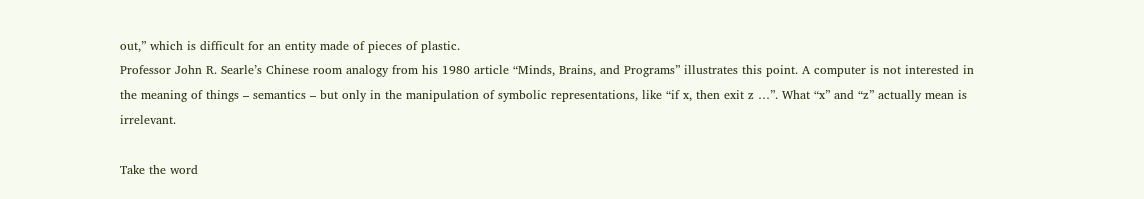out,” which is difficult for an entity made of pieces of plastic.
Professor John R. Searle’s Chinese room analogy from his 1980 article “Minds, Brains, and Programs” illustrates this point. A computer is not interested in the meaning of things – semantics – but only in the manipulation of symbolic representations, like “if x, then exit z …”. What “x” and “z” actually mean is irrelevant.

Take the word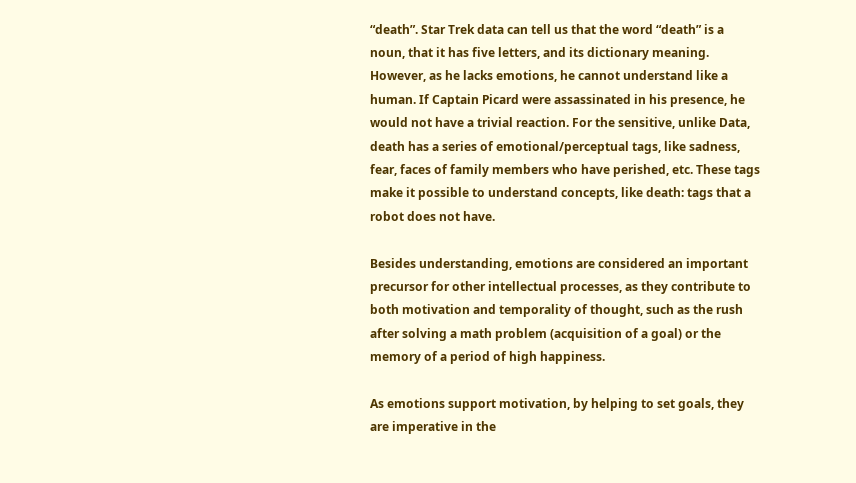“death”. Star Trek data can tell us that the word “death” is a noun, that it has five letters, and its dictionary meaning. However, as he lacks emotions, he cannot understand like a human. If Captain Picard were assassinated in his presence, he would not have a trivial reaction. For the sensitive, unlike Data, death has a series of emotional/perceptual tags, like sadness, fear, faces of family members who have perished, etc. These tags make it possible to understand concepts, like death: tags that a robot does not have.

Besides understanding, emotions are considered an important precursor for other intellectual processes, as they contribute to both motivation and temporality of thought, such as the rush after solving a math problem (acquisition of a goal) or the memory of a period of high happiness.

As emotions support motivation, by helping to set goals, they are imperative in the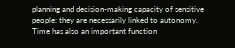planning and decision-making capacity of sensitive people: they are necessarily linked to autonomy. Time has also an important function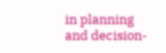in planning and decision-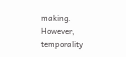making. However, temporality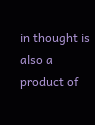in thought is also a product of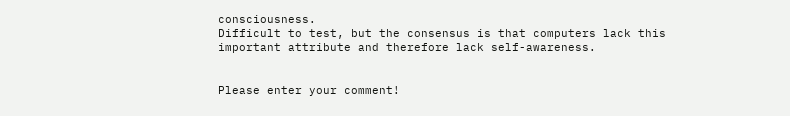consciousness.
Difficult to test, but the consensus is that computers lack this important attribute and therefore lack self-awareness.


Please enter your comment!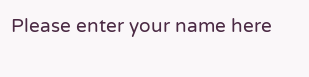Please enter your name here